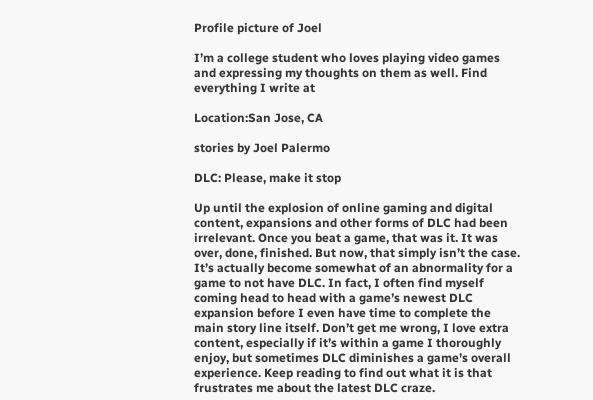Profile picture of Joel

I’m a college student who loves playing video games and expressing my thoughts on them as well. Find everything I write at

Location:San Jose, CA

stories by Joel Palermo

DLC: Please, make it stop

Up until the explosion of online gaming and digital content, expansions and other forms of DLC had been irrelevant. Once you beat a game, that was it. It was over, done, finished. But now, that simply isn’t the case. It’s actually become somewhat of an abnormality for a game to not have DLC. In fact, I often find myself coming head to head with a game’s newest DLC expansion before I even have time to complete the main story line itself. Don’t get me wrong, I love extra content, especially if it’s within a game I thoroughly enjoy, but sometimes DLC diminishes a game’s overall experience. Keep reading to find out what it is that frustrates me about the latest DLC craze.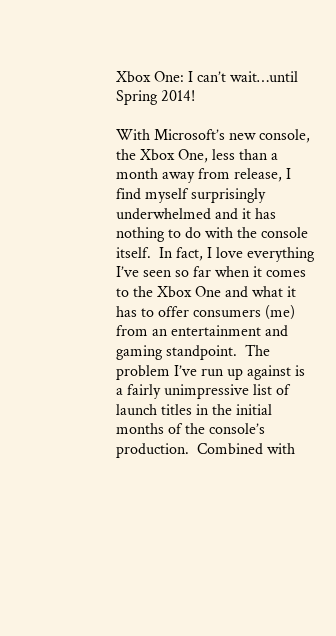Xbox One: I can’t wait…until Spring 2014!

With Microsoft’s new console, the Xbox One, less than a month away from release, I find myself surprisingly underwhelmed and it has nothing to do with the console itself.  In fact, I love everything I’ve seen so far when it comes to the Xbox One and what it has to offer consumers (me) from an entertainment and gaming standpoint.  The problem I’ve run up against is a fairly unimpressive list of launch titles in the initial months of the console’s production.  Combined with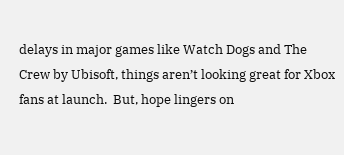delays in major games like Watch Dogs and The Crew by Ubisoft, things aren’t looking great for Xbox fans at launch.  But, hope lingers on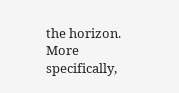the horizon.  More specifically,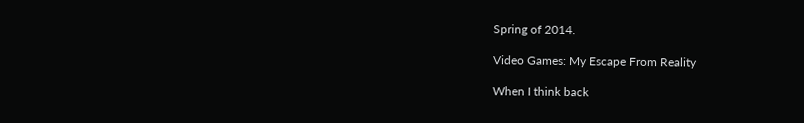Spring of 2014.

Video Games: My Escape From Reality

When I think back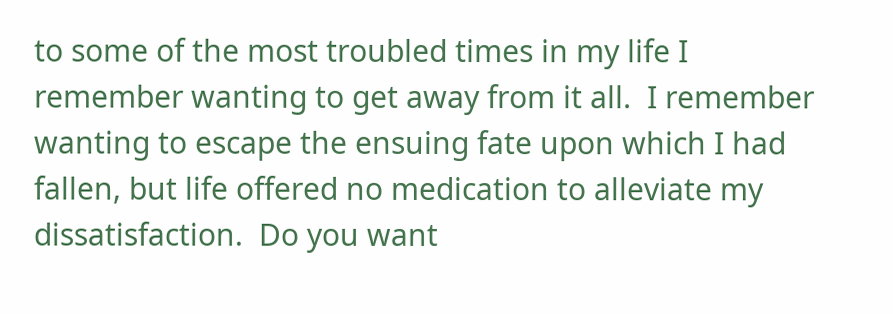to some of the most troubled times in my life I remember wanting to get away from it all.  I remember wanting to escape the ensuing fate upon which I had fallen, but life offered no medication to alleviate my dissatisfaction.  Do you want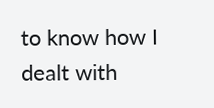to know how I dealt with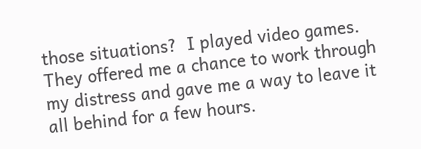those situations?  I played video games.  They offered me a chance to work through my distress and gave me a way to leave it all behind for a few hours.